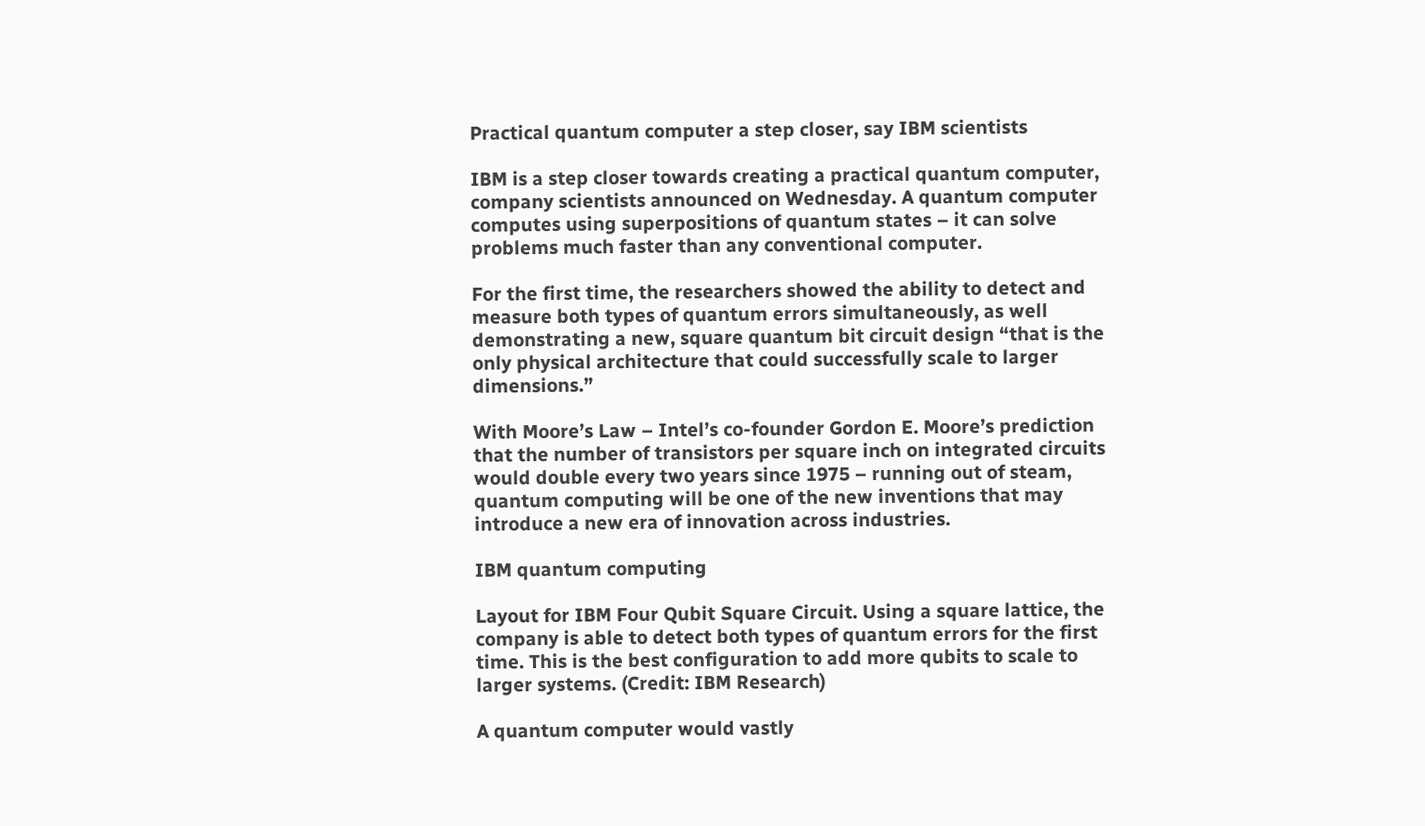Practical quantum computer a step closer, say IBM scientists

IBM is a step closer towards creating a practical quantum computer, company scientists announced on Wednesday. A quantum computer computes using superpositions of quantum states – it can solve problems much faster than any conventional computer.

For the first time, the researchers showed the ability to detect and measure both types of quantum errors simultaneously, as well demonstrating a new, square quantum bit circuit design “that is the only physical architecture that could successfully scale to larger dimensions.”

With Moore’s Law – Intel’s co-founder Gordon E. Moore’s prediction that the number of transistors per square inch on integrated circuits would double every two years since 1975 – running out of steam, quantum computing will be one of the new inventions that may introduce a new era of innovation across industries.

IBM quantum computing

Layout for IBM Four Qubit Square Circuit. Using a square lattice, the company is able to detect both types of quantum errors for the first time. This is the best configuration to add more qubits to scale to larger systems. (Credit: IBM Research)

A quantum computer would vastly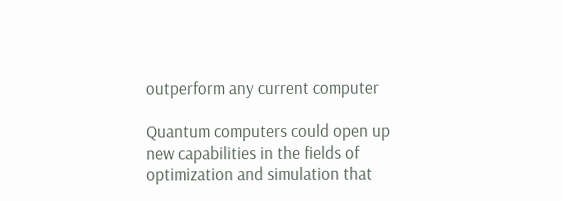outperform any current computer

Quantum computers could open up new capabilities in the fields of optimization and simulation that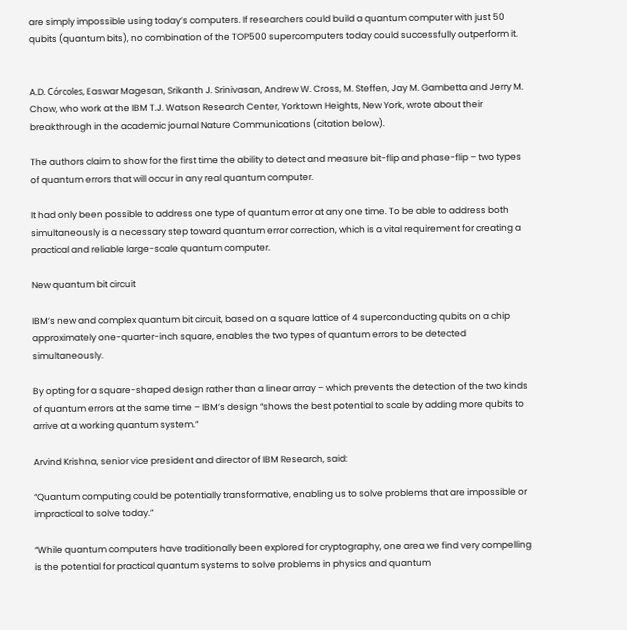are simply impossible using today’s computers. If researchers could build a quantum computer with just 50 qubits (quantum bits), no combination of the TOP500 supercomputers today could successfully outperform it.


A.D. Córcoles, Easwar Magesan, Srikanth J. Srinivasan, Andrew W. Cross, M. Steffen, Jay M. Gambetta and Jerry M. Chow, who work at the IBM T.J. Watson Research Center, Yorktown Heights, New York, wrote about their breakthrough in the academic journal Nature Communications (citation below).

The authors claim to show for the first time the ability to detect and measure bit-flip and phase-flip – two types of quantum errors that will occur in any real quantum computer.

It had only been possible to address one type of quantum error at any one time. To be able to address both simultaneously is a necessary step toward quantum error correction, which is a vital requirement for creating a practical and reliable large-scale quantum computer.

New quantum bit circuit

IBM’s new and complex quantum bit circuit, based on a square lattice of 4 superconducting qubits on a chip approximately one-quarter-inch square, enables the two types of quantum errors to be detected simultaneously.

By opting for a square-shaped design rather than a linear array – which prevents the detection of the two kinds of quantum errors at the same time – IBM’s design “shows the best potential to scale by adding more qubits to arrive at a working quantum system.”

Arvind Krishna, senior vice president and director of IBM Research, said:

“Quantum computing could be potentially transformative, enabling us to solve problems that are impossible or impractical to solve today.”

“While quantum computers have traditionally been explored for cryptography, one area we find very compelling is the potential for practical quantum systems to solve problems in physics and quantum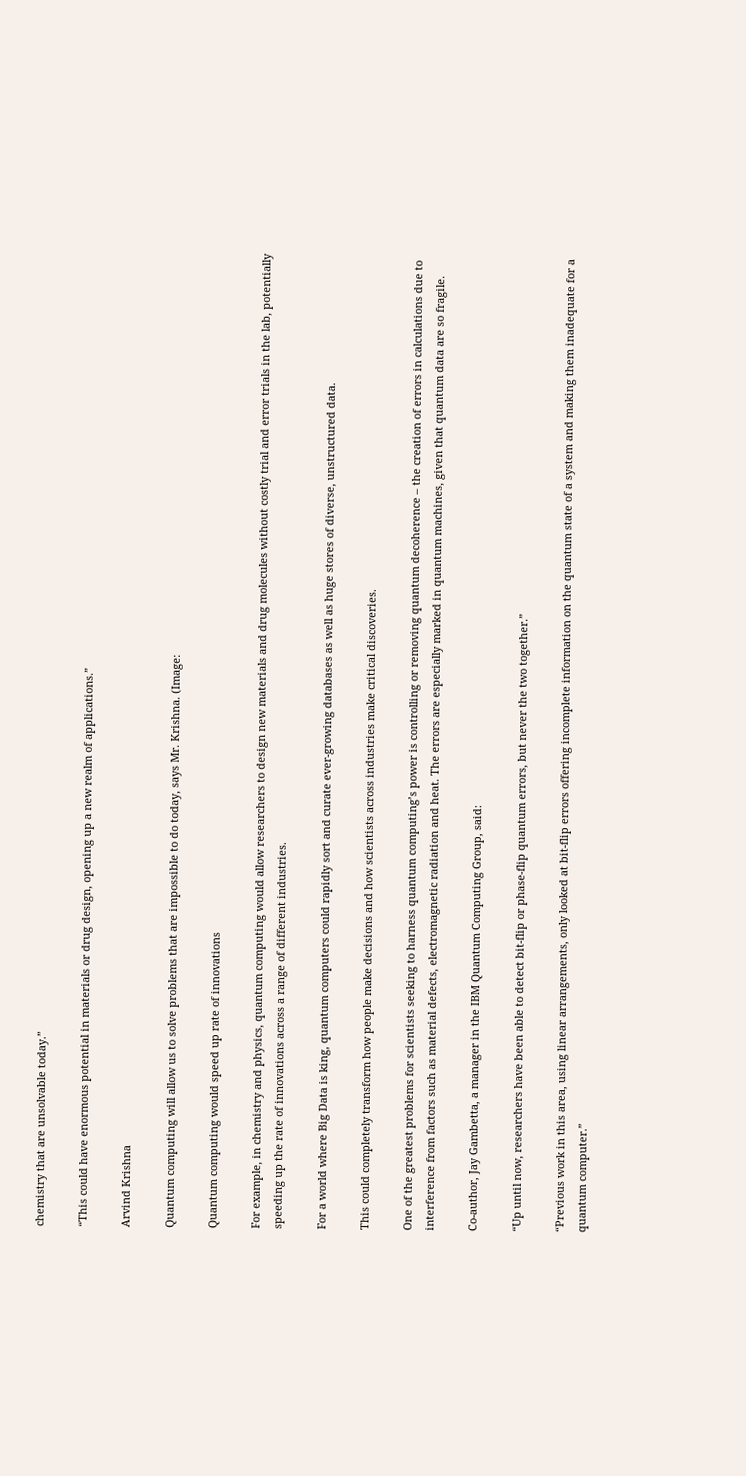chemistry that are unsolvable today.”

“This could have enormous potential in materials or drug design, opening up a new realm of applications.”

Arvind Krishna

Quantum computing will allow us to solve problems that are impossible to do today, says Mr. Krishna. (Image:

Quantum computing would speed up rate of innovations

For example, in chemistry and physics, quantum computing would allow researchers to design new materials and drug molecules without costly trial and error trials in the lab, potentially speeding up the rate of innovations across a range of different industries.

For a world where Big Data is king, quantum computers could rapidly sort and curate ever-growing databases as well as huge stores of diverse, unstructured data.

This could completely transform how people make decisions and how scientists across industries make critical discoveries.

One of the greatest problems for scientists seeking to harness quantum computing’s power is controlling or removing quantum decoherence – the creation of errors in calculations due to interference from factors such as material defects, electromagnetic radiation and heat. The errors are especially marked in quantum machines, given that quantum data are so fragile.

Co-author, Jay Gambetta, a manager in the IBM Quantum Computing Group, said:

“Up until now, researchers have been able to detect bit-flip or phase-flip quantum errors, but never the two together.”

“Previous work in this area, using linear arrangements, only looked at bit-flip errors offering incomplete information on the quantum state of a system and making them inadequate for a quantum computer.”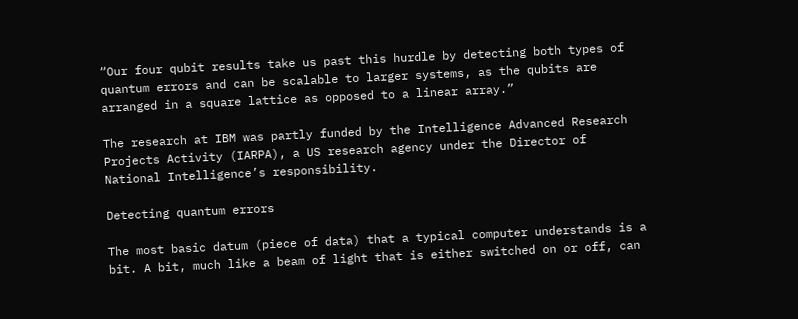“Our four qubit results take us past this hurdle by detecting both types of quantum errors and can be scalable to larger systems, as the qubits are arranged in a square lattice as opposed to a linear array.”

The research at IBM was partly funded by the Intelligence Advanced Research Projects Activity (IARPA), a US research agency under the Director of National Intelligence’s responsibility.

Detecting quantum errors

The most basic datum (piece of data) that a typical computer understands is a bit. A bit, much like a beam of light that is either switched on or off, can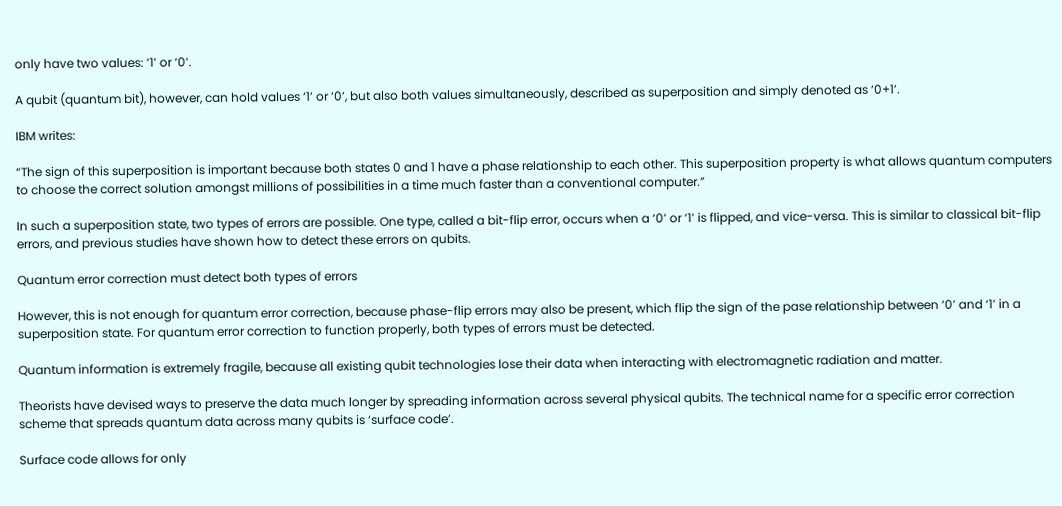only have two values: ‘1’ or ‘0’.

A qubit (quantum bit), however, can hold values ‘1’ or ‘0’, but also both values simultaneously, described as superposition and simply denoted as ‘0+1’.

IBM writes:

“The sign of this superposition is important because both states 0 and 1 have a phase relationship to each other. This superposition property is what allows quantum computers to choose the correct solution amongst millions of possibilities in a time much faster than a conventional computer.”

In such a superposition state, two types of errors are possible. One type, called a bit-flip error, occurs when a ‘0’ or ‘1’ is flipped, and vice-versa. This is similar to classical bit-flip errors, and previous studies have shown how to detect these errors on qubits.

Quantum error correction must detect both types of errors

However, this is not enough for quantum error correction, because phase-flip errors may also be present, which flip the sign of the pase relationship between ‘0’ and ‘1’ in a superposition state. For quantum error correction to function properly, both types of errors must be detected.

Quantum information is extremely fragile, because all existing qubit technologies lose their data when interacting with electromagnetic radiation and matter.

Theorists have devised ways to preserve the data much longer by spreading information across several physical qubits. The technical name for a specific error correction scheme that spreads quantum data across many qubits is ‘surface code’.

Surface code allows for only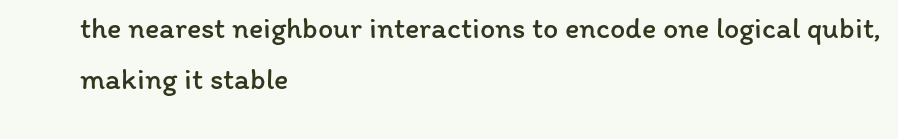the nearest neighbour interactions to encode one logical qubit, making it stable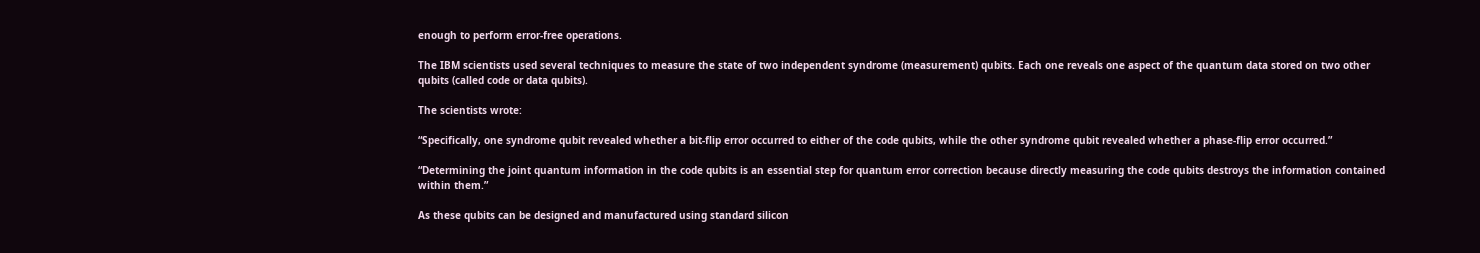enough to perform error-free operations.

The IBM scientists used several techniques to measure the state of two independent syndrome (measurement) qubits. Each one reveals one aspect of the quantum data stored on two other qubits (called code or data qubits).

The scientists wrote:

“Specifically, one syndrome qubit revealed whether a bit-flip error occurred to either of the code qubits, while the other syndrome qubit revealed whether a phase-flip error occurred.”

“Determining the joint quantum information in the code qubits is an essential step for quantum error correction because directly measuring the code qubits destroys the information contained within them.”

As these qubits can be designed and manufactured using standard silicon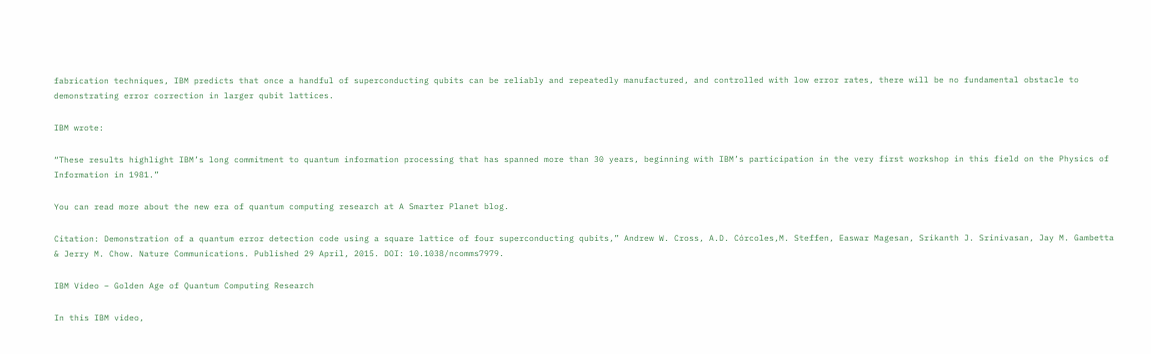fabrication techniques, IBM predicts that once a handful of superconducting qubits can be reliably and repeatedly manufactured, and controlled with low error rates, there will be no fundamental obstacle to demonstrating error correction in larger qubit lattices.

IBM wrote:

“These results highlight IBM’s long commitment to quantum information processing that has spanned more than 30 years, beginning with IBM’s participation in the very first workshop in this field on the Physics of Information in 1981.”

You can read more about the new era of quantum computing research at A Smarter Planet blog.

Citation: Demonstration of a quantum error detection code using a square lattice of four superconducting qubits,” Andrew W. Cross, A.D. Córcoles,M. Steffen, Easwar Magesan, Srikanth J. Srinivasan, Jay M. Gambetta & Jerry M. Chow. Nature Communications. Published 29 April, 2015. DOI: 10.1038/ncomms7979.

IBM Video – Golden Age of Quantum Computing Research

In this IBM video,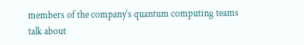members of the company’s quantum computing teams talk about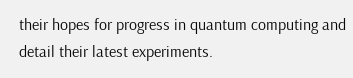their hopes for progress in quantum computing and detail their latest experiments.